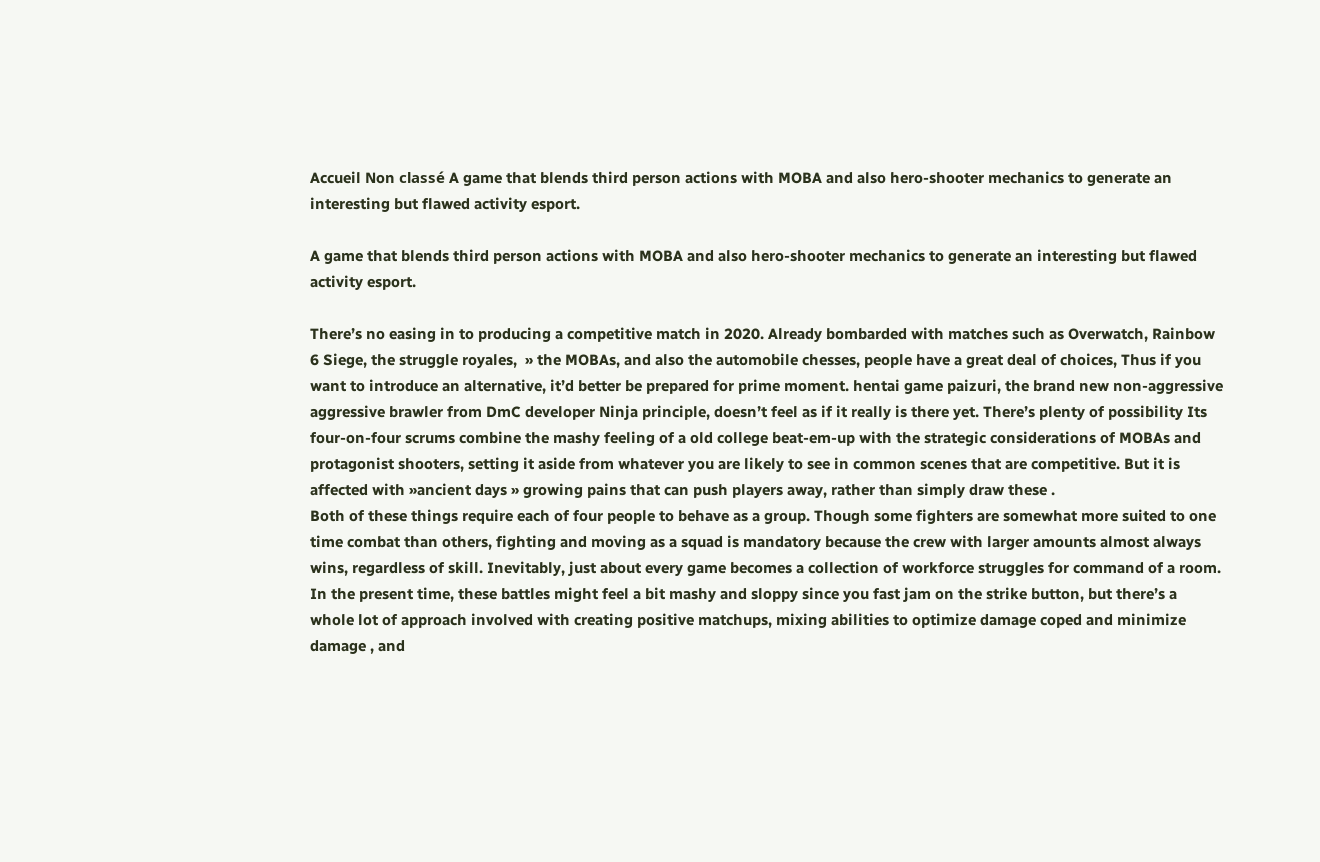Accueil Non classé A game that blends third person actions with MOBA and also hero-shooter mechanics to generate an interesting but flawed activity esport.

A game that blends third person actions with MOBA and also hero-shooter mechanics to generate an interesting but flawed activity esport.

There’s no easing in to producing a competitive match in 2020. Already bombarded with matches such as Overwatch, Rainbow 6 Siege, the struggle royales,  » the MOBAs, and also the automobile chesses, people have a great deal of choices, Thus if you want to introduce an alternative, it’d better be prepared for prime moment. hentai game paizuri, the brand new non-aggressive aggressive brawler from DmC developer Ninja principle, doesn’t feel as if it really is there yet. There’s plenty of possibility Its four-on-four scrums combine the mashy feeling of a old college beat-em-up with the strategic considerations of MOBAs and protagonist shooters, setting it aside from whatever you are likely to see in common scenes that are competitive. But it is affected with »ancient days » growing pains that can push players away, rather than simply draw these .
Both of these things require each of four people to behave as a group. Though some fighters are somewhat more suited to one time combat than others, fighting and moving as a squad is mandatory because the crew with larger amounts almost always wins, regardless of skill. Inevitably, just about every game becomes a collection of workforce struggles for command of a room. In the present time, these battles might feel a bit mashy and sloppy since you fast jam on the strike button, but there’s a whole lot of approach involved with creating positive matchups, mixing abilities to optimize damage coped and minimize damage , and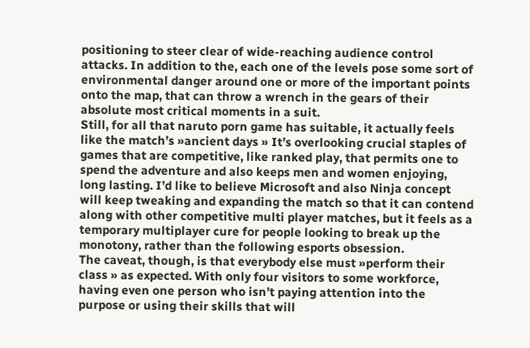positioning to steer clear of wide-reaching audience control attacks. In addition to the, each one of the levels pose some sort of environmental danger around one or more of the important points onto the map, that can throw a wrench in the gears of their absolute most critical moments in a suit.
Still, for all that naruto porn game has suitable, it actually feels like the match’s »ancient days » It’s overlooking crucial staples of games that are competitive, like ranked play, that permits one to spend the adventure and also keeps men and women enjoying, long lasting. I’d like to believe Microsoft and also Ninja concept will keep tweaking and expanding the match so that it can contend along with other competitive multi player matches, but it feels as a temporary multiplayer cure for people looking to break up the monotony, rather than the following esports obsession.
The caveat, though, is that everybody else must »perform their class » as expected. With only four visitors to some workforce, having even one person who isn’t paying attention into the purpose or using their skills that will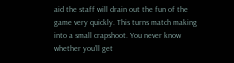aid the staff will drain out the fun of the game very quickly. This turns match making into a small crapshoot. You never know whether you’ll get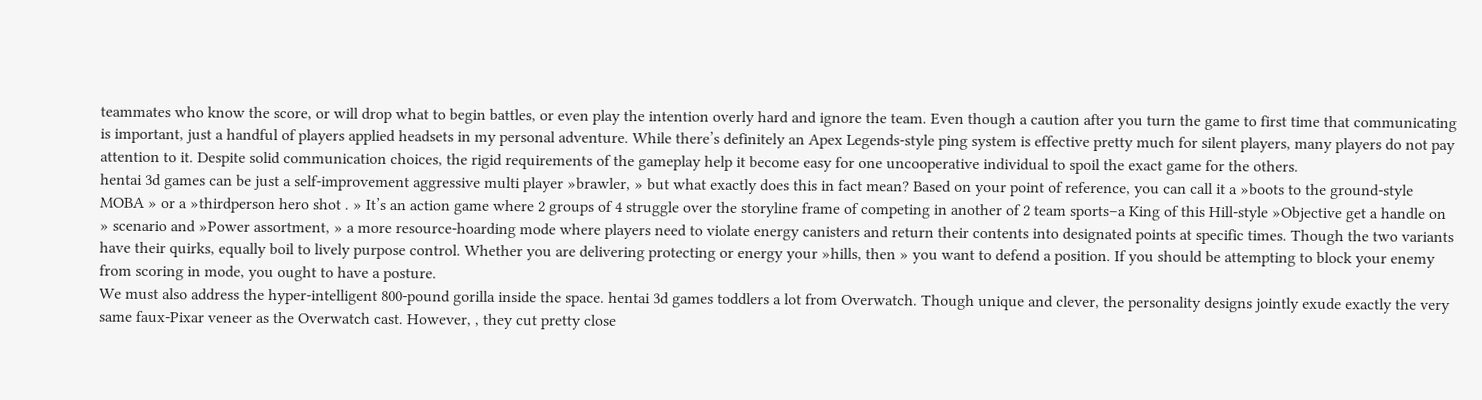teammates who know the score, or will drop what to begin battles, or even play the intention overly hard and ignore the team. Even though a caution after you turn the game to first time that communicating is important, just a handful of players applied headsets in my personal adventure. While there’s definitely an Apex Legends-style ping system is effective pretty much for silent players, many players do not pay attention to it. Despite solid communication choices, the rigid requirements of the gameplay help it become easy for one uncooperative individual to spoil the exact game for the others.
hentai 3d games can be just a self-improvement aggressive multi player »brawler, » but what exactly does this in fact mean? Based on your point of reference, you can call it a »boots to the ground-style MOBA » or a »thirdperson hero shot . » It’s an action game where 2 groups of 4 struggle over the storyline frame of competing in another of 2 team sports–a King of this Hill-style »Objective get a handle on » scenario and »Power assortment, » a more resource-hoarding mode where players need to violate energy canisters and return their contents into designated points at specific times. Though the two variants have their quirks, equally boil to lively purpose control. Whether you are delivering protecting or energy your »hills, then » you want to defend a position. If you should be attempting to block your enemy from scoring in mode, you ought to have a posture.
We must also address the hyper-intelligent 800-pound gorilla inside the space. hentai 3d games toddlers a lot from Overwatch. Though unique and clever, the personality designs jointly exude exactly the very same faux-Pixar veneer as the Overwatch cast. However, , they cut pretty close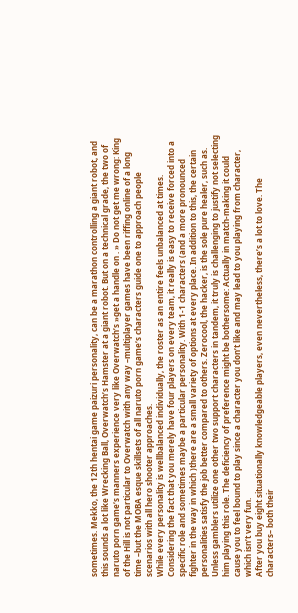sometimes. Mekko, the 12th hentai game paizuri personality, can be a marathon controlling a giant robot, and this sounds a lot like Wrecking Ball, Overwatch’s Hamster at a giant robot. But on a technical grade, the two of naruto porn game‘s manners experience very like Overwatch’s »get a handle on . » Do not get me wrong: King of the Hill is not particular to Overwatch with any way –multiplayer games have been riffing online of a long time –but the MOBA esque skillsets of all naruto porn game‘s characters guide one to approach people scenarios with all hero shooter approaches.
While every personality is wellbalanced individually, the roster as an entire feels unbalanced at times. Considering the fact that you merely have four players on every team, it really is easy to receive forced into a specific role and sometimes maybe a particular personality. With 1-1 characters (and a more pronounced fighter in the way in which )there are a small variety of options at every place. In addition to this, the certain personalities satisfy the job better compared to others. Zerocool, the hacker, is the sole pure healer, such as. Unless gamblers utilize one other two support characters in tandem, it truly is challenging to justify not selecting him playing this role. The deficiency of preference might be bothersome: Actually in match-making it could cause you to feel bound to play since a character you don’t like and may lead to you playing from character, which isn’t very fun.
After you buy eight situationally knowledgeable players, even nevertheless, there’s a lot to love. The characters– both their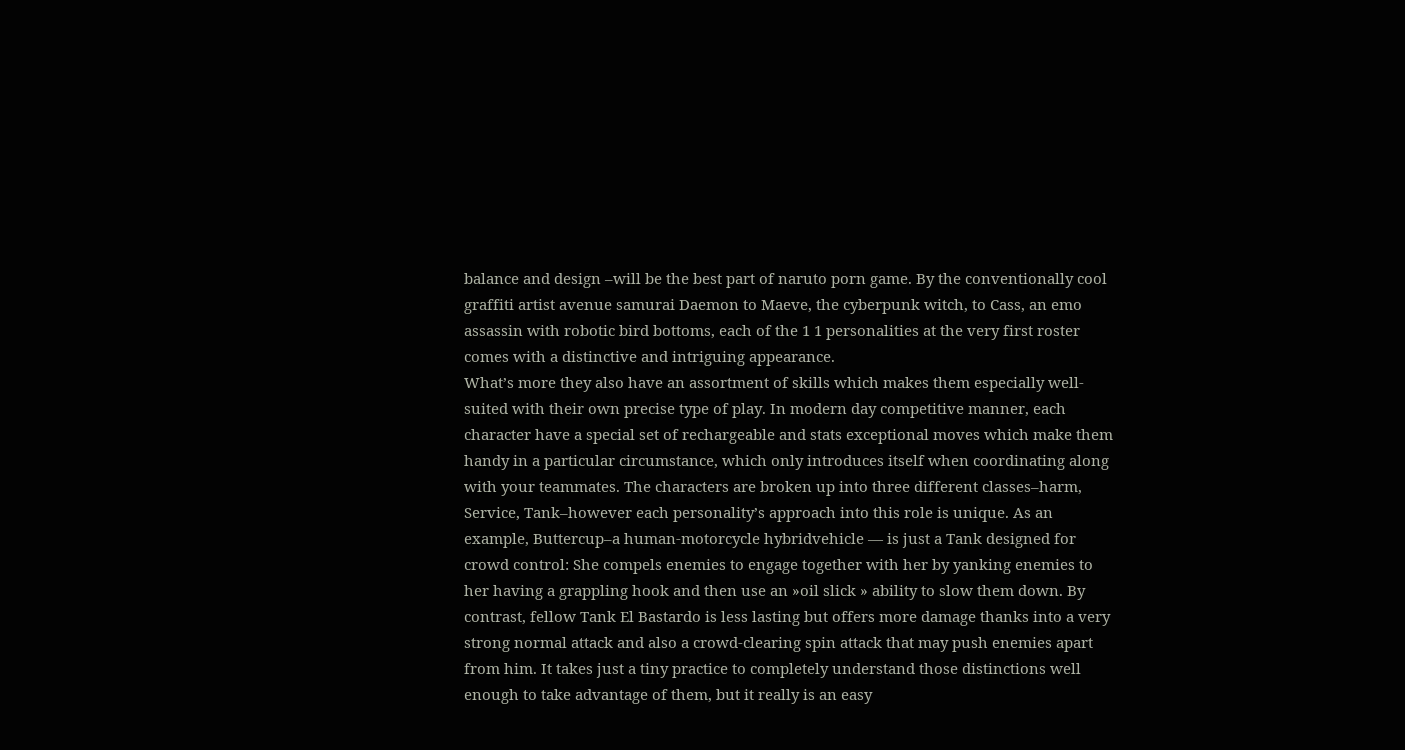balance and design –will be the best part of naruto porn game. By the conventionally cool graffiti artist avenue samurai Daemon to Maeve, the cyberpunk witch, to Cass, an emo assassin with robotic bird bottoms, each of the 1 1 personalities at the very first roster comes with a distinctive and intriguing appearance.
What’s more they also have an assortment of skills which makes them especially well-suited with their own precise type of play. In modern day competitive manner, each character have a special set of rechargeable and stats exceptional moves which make them handy in a particular circumstance, which only introduces itself when coordinating along with your teammates. The characters are broken up into three different classes–harm, Service, Tank–however each personality’s approach into this role is unique. As an example, Buttercup–a human-motorcycle hybridvehicle — is just a Tank designed for crowd control: She compels enemies to engage together with her by yanking enemies to her having a grappling hook and then use an »oil slick » ability to slow them down. By contrast, fellow Tank El Bastardo is less lasting but offers more damage thanks into a very strong normal attack and also a crowd-clearing spin attack that may push enemies apart from him. It takes just a tiny practice to completely understand those distinctions well enough to take advantage of them, but it really is an easy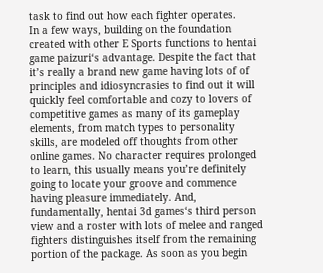task to find out how each fighter operates.
In a few ways, building on the foundation created with other E Sports functions to hentai game paizuri‘s advantage. Despite the fact that it’s really a brand new game having lots of of principles and idiosyncrasies to find out it will quickly feel comfortable and cozy to lovers of competitive games as many of its gameplay elements, from match types to personality skills, are modeled off thoughts from other online games. No character requires prolonged to learn, this usually means you’re definitely going to locate your groove and commence having pleasure immediately. And, fundamentally, hentai 3d games‘s third person view and a roster with lots of melee and ranged fighters distinguishes itself from the remaining portion of the package. As soon as you begin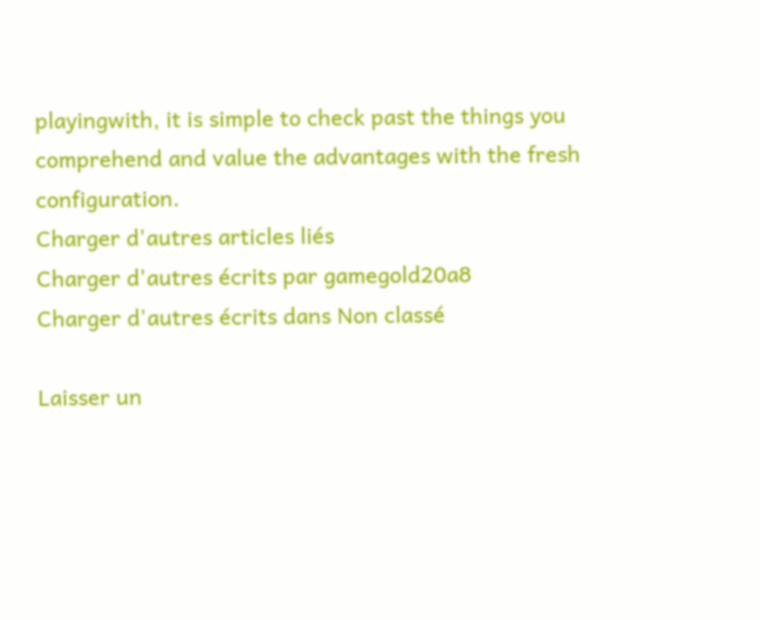playingwith, it is simple to check past the things you comprehend and value the advantages with the fresh configuration.
Charger d'autres articles liés
Charger d'autres écrits par gamegold20a8
Charger d'autres écrits dans Non classé

Laisser un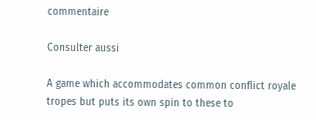commentaire

Consulter aussi

A game which accommodates common conflict royale tropes but puts its own spin to these to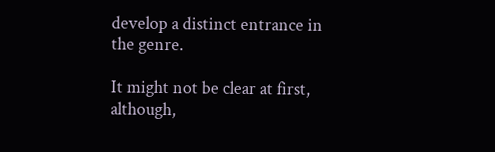develop a distinct entrance in the genre.

It might not be clear at first, although,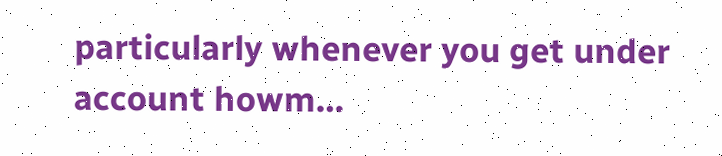particularly whenever you get under account howm…